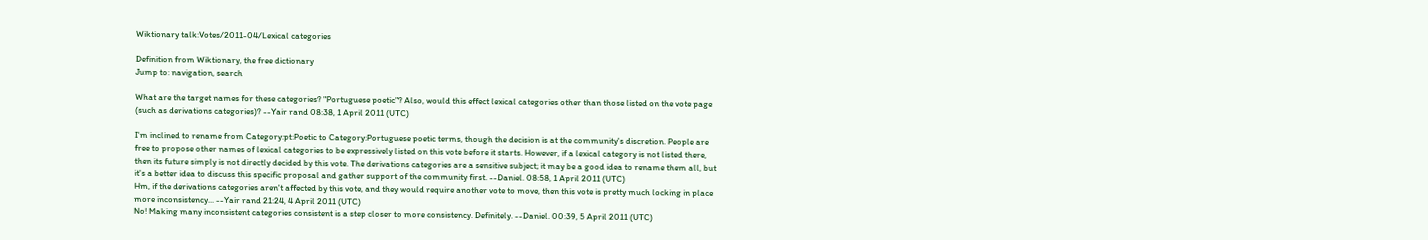Wiktionary talk:Votes/2011-04/Lexical categories

Definition from Wiktionary, the free dictionary
Jump to: navigation, search

What are the target names for these categories? "Portuguese poetic"? Also, would this effect lexical categories other than those listed on the vote page (such as derivations categories)? --Yair rand 08:38, 1 April 2011 (UTC)

I'm inclined to rename from Category:pt:Poetic to Category:Portuguese poetic terms, though the decision is at the community's discretion. People are free to propose other names of lexical categories to be expressively listed on this vote before it starts. However, if a lexical category is not listed there, then its future simply is not directly decided by this vote. The derivations categories are a sensitive subject; it may be a good idea to rename them all, but it's a better idea to discuss this specific proposal and gather support of the community first. --Daniel. 08:58, 1 April 2011 (UTC)
Hm, if the derivations categories aren't affected by this vote, and they would require another vote to move, then this vote is pretty much locking in place more inconsistency... --Yair rand 21:24, 4 April 2011 (UTC)
No! Making many inconsistent categories consistent is a step closer to more consistency. Definitely. --Daniel. 00:39, 5 April 2011 (UTC)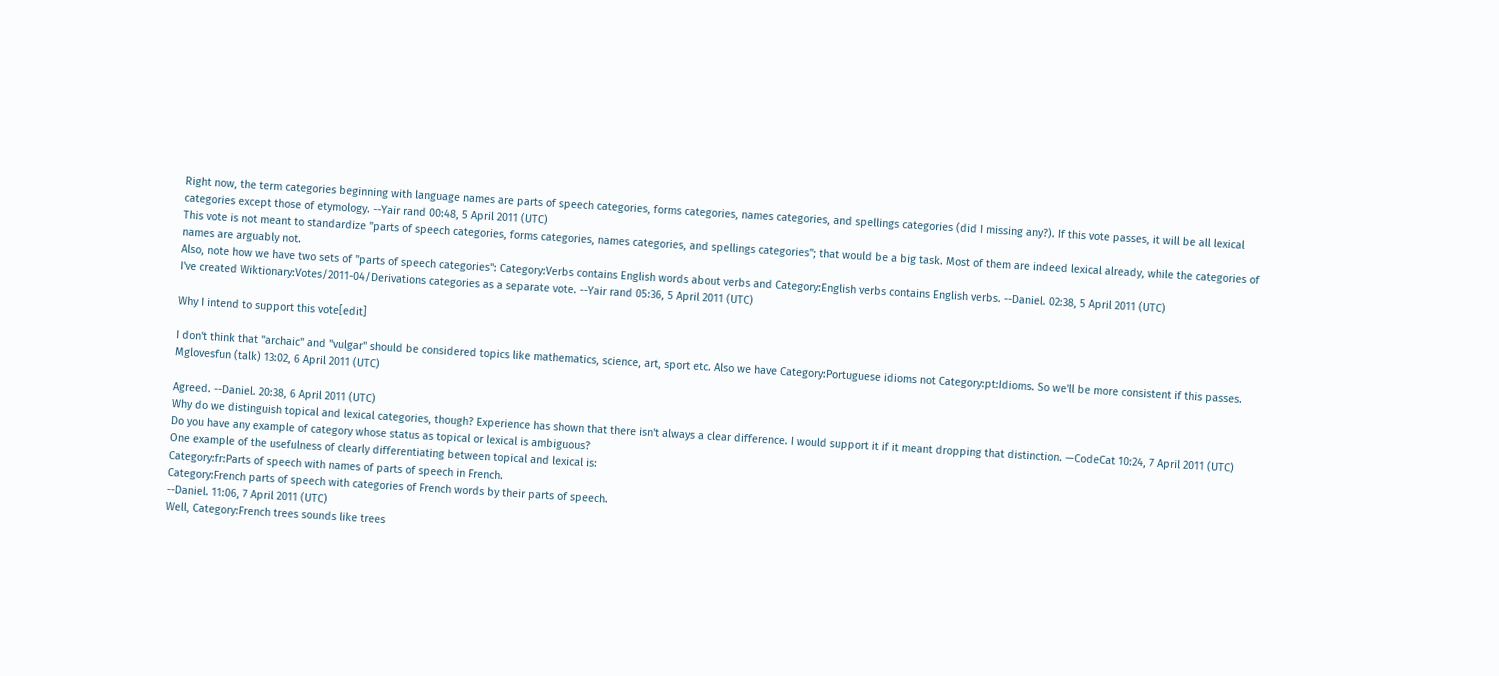Right now, the term categories beginning with language names are parts of speech categories, forms categories, names categories, and spellings categories (did I missing any?). If this vote passes, it will be all lexical categories except those of etymology. --Yair rand 00:48, 5 April 2011 (UTC)
This vote is not meant to standardize "parts of speech categories, forms categories, names categories, and spellings categories"; that would be a big task. Most of them are indeed lexical already, while the categories of names are arguably not.
Also, note how we have two sets of "parts of speech categories": Category:Verbs contains English words about verbs and Category:English verbs contains English verbs. --Daniel. 02:38, 5 April 2011 (UTC)
I've created Wiktionary:Votes/2011-04/Derivations categories as a separate vote. --Yair rand 05:36, 5 April 2011 (UTC)

Why I intend to support this vote[edit]

I don't think that "archaic" and "vulgar" should be considered topics like mathematics, science, art, sport etc. Also we have Category:Portuguese idioms not Category:pt:Idioms. So we'll be more consistent if this passes. Mglovesfun (talk) 13:02, 6 April 2011 (UTC)

Agreed. --Daniel. 20:38, 6 April 2011 (UTC)
Why do we distinguish topical and lexical categories, though? Experience has shown that there isn't always a clear difference. I would support it if it meant dropping that distinction. —CodeCat 10:24, 7 April 2011 (UTC)
Do you have any example of category whose status as topical or lexical is ambiguous?
One example of the usefulness of clearly differentiating between topical and lexical is:
Category:fr:Parts of speech with names of parts of speech in French.
Category:French parts of speech with categories of French words by their parts of speech.
--Daniel. 11:06, 7 April 2011 (UTC)
Well, Category:French trees sounds like trees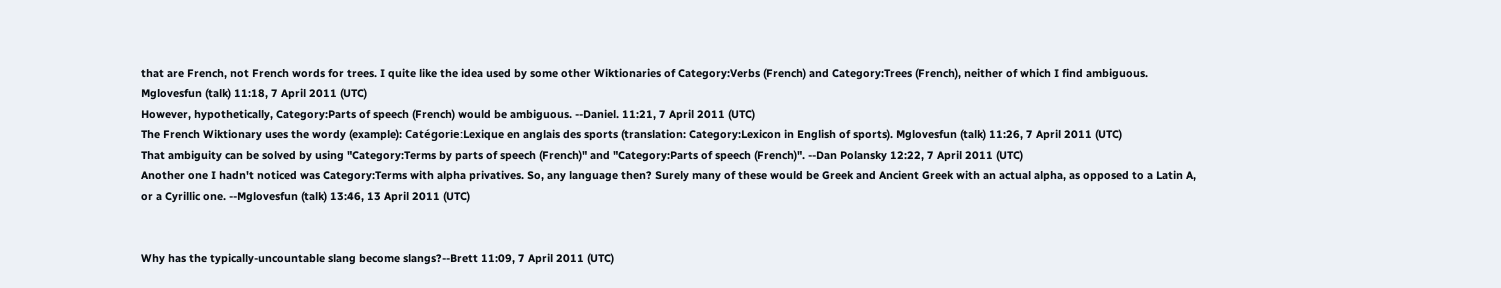that are French, not French words for trees. I quite like the idea used by some other Wiktionaries of Category:Verbs (French) and Category:Trees (French), neither of which I find ambiguous. Mglovesfun (talk) 11:18, 7 April 2011 (UTC)
However, hypothetically, Category:Parts of speech (French) would be ambiguous. --Daniel. 11:21, 7 April 2011 (UTC)
The French Wiktionary uses the wordy (example): Catégorie:Lexique en anglais des sports (translation: Category:Lexicon in English of sports). Mglovesfun (talk) 11:26, 7 April 2011 (UTC)
That ambiguity can be solved by using "Category:Terms by parts of speech (French)" and "Category:Parts of speech (French)". --Dan Polansky 12:22, 7 April 2011 (UTC)
Another one I hadn't noticed was Category:Terms with alpha privatives. So, any language then? Surely many of these would be Greek and Ancient Greek with an actual alpha, as opposed to a Latin A, or a Cyrillic one. --Mglovesfun (talk) 13:46, 13 April 2011 (UTC)


Why has the typically-uncountable slang become slangs?--Brett 11:09, 7 April 2011 (UTC)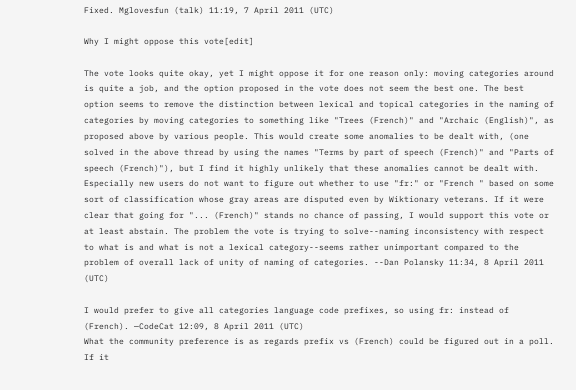Fixed. Mglovesfun (talk) 11:19, 7 April 2011 (UTC)

Why I might oppose this vote[edit]

The vote looks quite okay, yet I might oppose it for one reason only: moving categories around is quite a job, and the option proposed in the vote does not seem the best one. The best option seems to remove the distinction between lexical and topical categories in the naming of categories by moving categories to something like "Trees (French)" and "Archaic (English)", as proposed above by various people. This would create some anomalies to be dealt with, (one solved in the above thread by using the names "Terms by part of speech (French)" and "Parts of speech (French)"), but I find it highly unlikely that these anomalies cannot be dealt with. Especially new users do not want to figure out whether to use "fr:" or "French " based on some sort of classification whose gray areas are disputed even by Wiktionary veterans. If it were clear that going for "... (French)" stands no chance of passing, I would support this vote or at least abstain. The problem the vote is trying to solve--naming inconsistency with respect to what is and what is not a lexical category--seems rather unimportant compared to the problem of overall lack of unity of naming of categories. --Dan Polansky 11:34, 8 April 2011 (UTC)

I would prefer to give all categories language code prefixes, so using fr: instead of (French). —CodeCat 12:09, 8 April 2011 (UTC)
What the community preference is as regards prefix vs (French) could be figured out in a poll. If it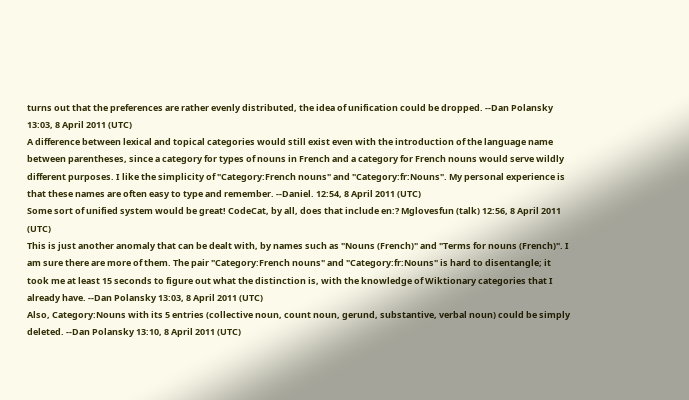turns out that the preferences are rather evenly distributed, the idea of unification could be dropped. --Dan Polansky 13:03, 8 April 2011 (UTC)
A difference between lexical and topical categories would still exist even with the introduction of the language name between parentheses, since a category for types of nouns in French and a category for French nouns would serve wildly different purposes. I like the simplicity of "Category:French nouns" and "Category:fr:Nouns". My personal experience is that these names are often easy to type and remember. --Daniel. 12:54, 8 April 2011 (UTC)
Some sort of unified system would be great! CodeCat, by all, does that include en:? Mglovesfun (talk) 12:56, 8 April 2011 (UTC)
This is just another anomaly that can be dealt with, by names such as "Nouns (French)" and "Terms for nouns (French)". I am sure there are more of them. The pair "Category:French nouns" and "Category:fr:Nouns" is hard to disentangle; it took me at least 15 seconds to figure out what the distinction is, with the knowledge of Wiktionary categories that I already have. --Dan Polansky 13:03, 8 April 2011 (UTC)
Also, Category:Nouns with its 5 entries (collective noun, count noun, gerund, substantive, verbal noun) could be simply deleted. --Dan Polansky 13:10, 8 April 2011 (UTC)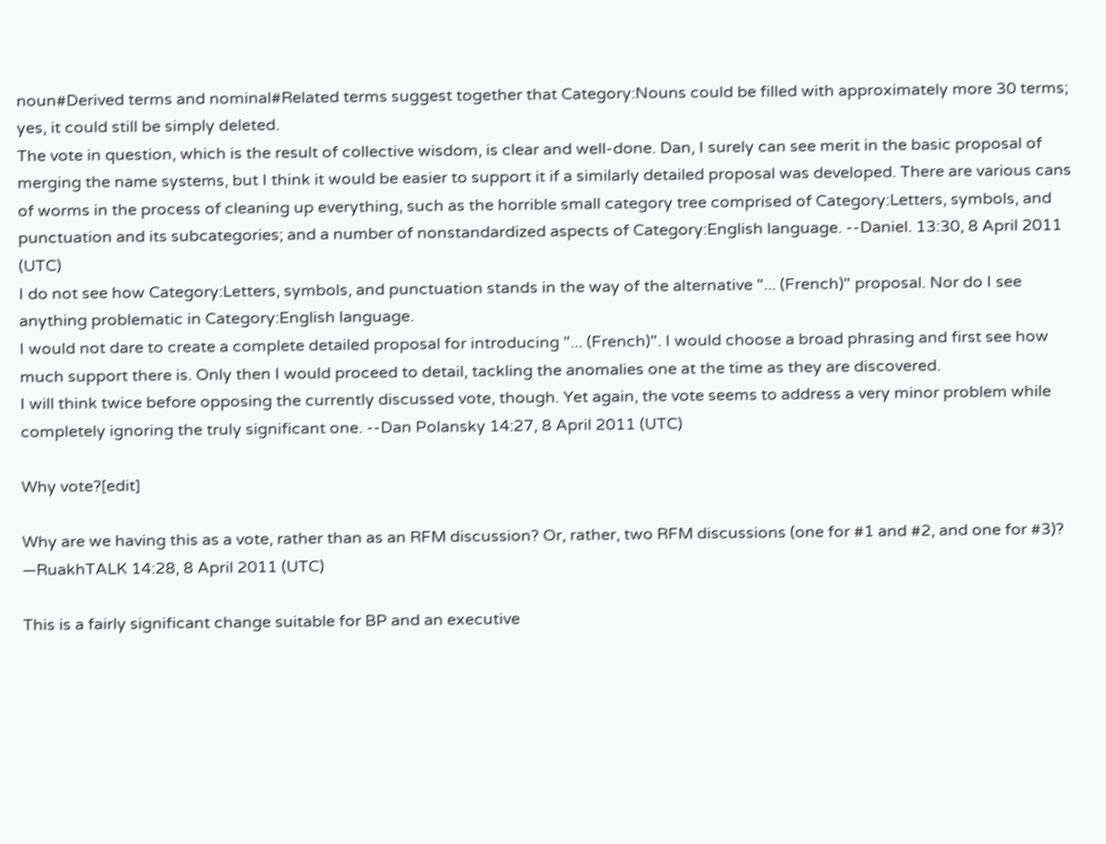noun#Derived terms and nominal#Related terms suggest together that Category:Nouns could be filled with approximately more 30 terms; yes, it could still be simply deleted.
The vote in question, which is the result of collective wisdom, is clear and well-done. Dan, I surely can see merit in the basic proposal of merging the name systems, but I think it would be easier to support it if a similarly detailed proposal was developed. There are various cans of worms in the process of cleaning up everything, such as the horrible small category tree comprised of Category:Letters, symbols, and punctuation and its subcategories; and a number of nonstandardized aspects of Category:English language. --Daniel. 13:30, 8 April 2011 (UTC)
I do not see how Category:Letters, symbols, and punctuation stands in the way of the alternative "... (French)" proposal. Nor do I see anything problematic in Category:English language.
I would not dare to create a complete detailed proposal for introducing "... (French)". I would choose a broad phrasing and first see how much support there is. Only then I would proceed to detail, tackling the anomalies one at the time as they are discovered.
I will think twice before opposing the currently discussed vote, though. Yet again, the vote seems to address a very minor problem while completely ignoring the truly significant one. --Dan Polansky 14:27, 8 April 2011 (UTC)

Why vote?[edit]

Why are we having this as a vote, rather than as an RFM discussion? Or, rather, two RFM discussions (one for #1 and #2, and one for #3)? —RuakhTALK 14:28, 8 April 2011 (UTC)

This is a fairly significant change suitable for BP and an executive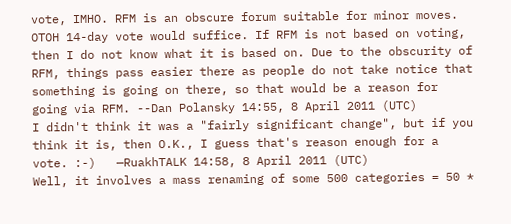vote, IMHO. RFM is an obscure forum suitable for minor moves. OTOH 14-day vote would suffice. If RFM is not based on voting, then I do not know what it is based on. Due to the obscurity of RFM, things pass easier there as people do not take notice that something is going on there, so that would be a reason for going via RFM. --Dan Polansky 14:55, 8 April 2011 (UTC)
I didn't think it was a "fairly significant change", but if you think it is, then O.K., I guess that's reason enough for a vote. :-)   —RuakhTALK 14:58, 8 April 2011 (UTC)
Well, it involves a mass renaming of some 500 categories = 50 *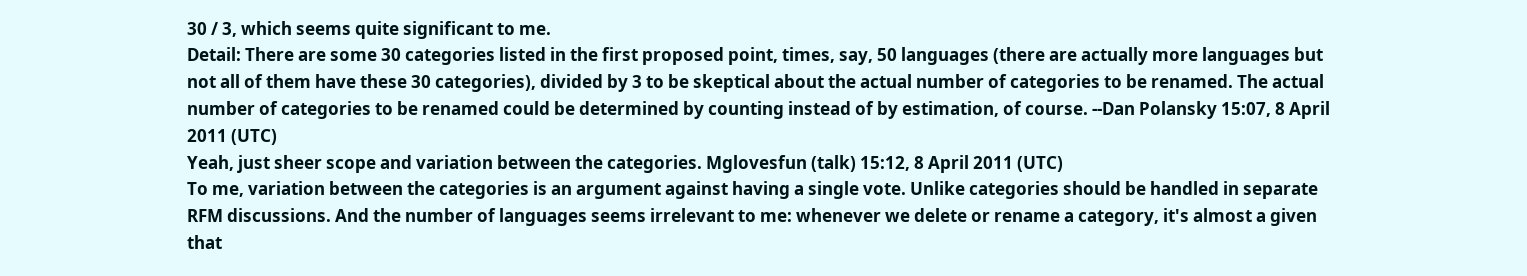30 / 3, which seems quite significant to me.
Detail: There are some 30 categories listed in the first proposed point, times, say, 50 languages (there are actually more languages but not all of them have these 30 categories), divided by 3 to be skeptical about the actual number of categories to be renamed. The actual number of categories to be renamed could be determined by counting instead of by estimation, of course. --Dan Polansky 15:07, 8 April 2011 (UTC)
Yeah, just sheer scope and variation between the categories. Mglovesfun (talk) 15:12, 8 April 2011 (UTC)
To me, variation between the categories is an argument against having a single vote. Unlike categories should be handled in separate RFM discussions. And the number of languages seems irrelevant to me: whenever we delete or rename a category, it's almost a given that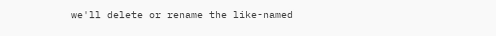we'll delete or rename the like-named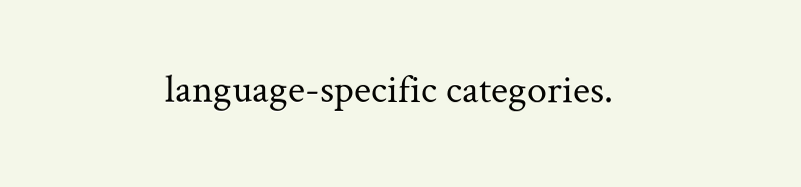language-specific categories.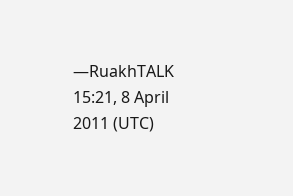—RuakhTALK 15:21, 8 April 2011 (UTC)